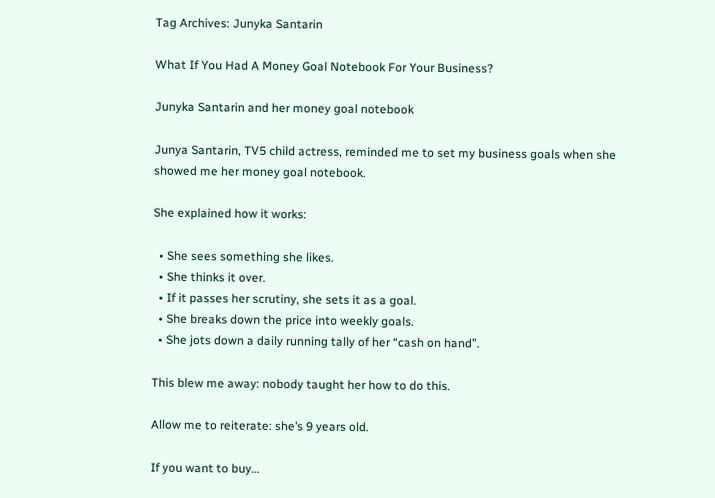Tag Archives: Junyka Santarin

What If You Had A Money Goal Notebook For Your Business?

Junyka Santarin and her money goal notebook

Junya Santarin, TV5 child actress, reminded me to set my business goals when she showed me her money goal notebook.

She explained how it works:

  • She sees something she likes.
  • She thinks it over.
  • If it passes her scrutiny, she sets it as a goal.
  • She breaks down the price into weekly goals.
  • She jots down a daily running tally of her “cash on hand”.

This blew me away: nobody taught her how to do this.

Allow me to reiterate: she’s 9 years old.

If you want to buy…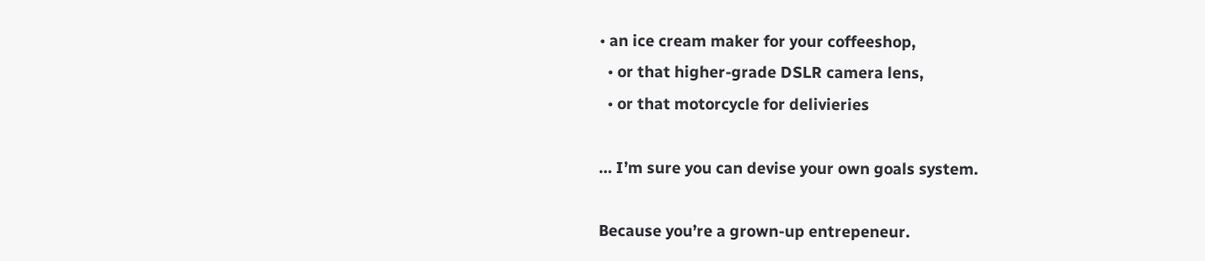• an ice cream maker for your coffeeshop,
  • or that higher-grade DSLR camera lens,
  • or that motorcycle for delivieries

… I’m sure you can devise your own goals system.

Because you’re a grown-up entrepeneur.